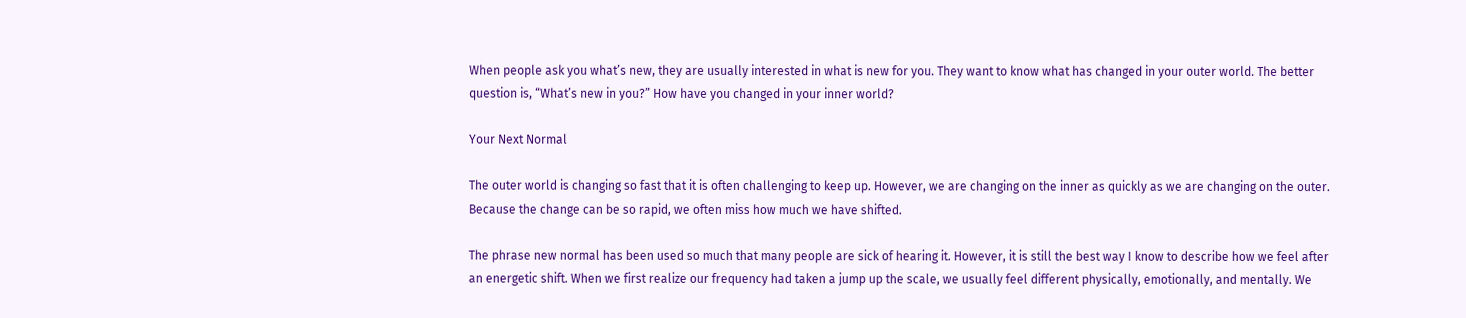When people ask you what’s new, they are usually interested in what is new for you. They want to know what has changed in your outer world. The better question is, “What’s new in you?” How have you changed in your inner world?

Your Next Normal

The outer world is changing so fast that it is often challenging to keep up. However, we are changing on the inner as quickly as we are changing on the outer. Because the change can be so rapid, we often miss how much we have shifted.

The phrase new normal has been used so much that many people are sick of hearing it. However, it is still the best way I know to describe how we feel after an energetic shift. When we first realize our frequency had taken a jump up the scale, we usually feel different physically, emotionally, and mentally. We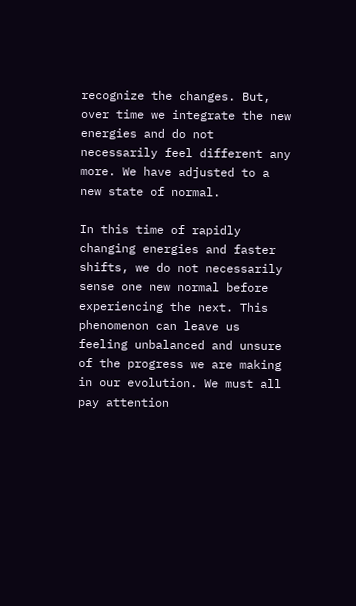recognize the changes. But, over time we integrate the new energies and do not necessarily feel different any more. We have adjusted to a new state of normal.

In this time of rapidly changing energies and faster shifts, we do not necessarily sense one new normal before experiencing the next. This phenomenon can leave us feeling unbalanced and unsure of the progress we are making in our evolution. We must all pay attention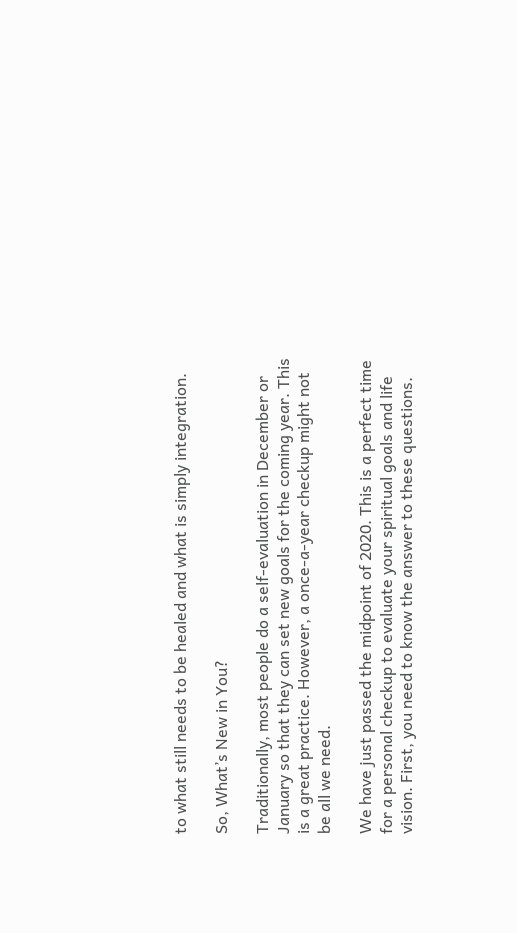to what still needs to be healed and what is simply integration.

So, What’s New in You?

Traditionally, most people do a self-evaluation in December or January so that they can set new goals for the coming year. This is a great practice. However, a once-a-year checkup might not be all we need.

We have just passed the midpoint of 2020. This is a perfect time for a personal checkup to evaluate your spiritual goals and life vision. First, you need to know the answer to these questions.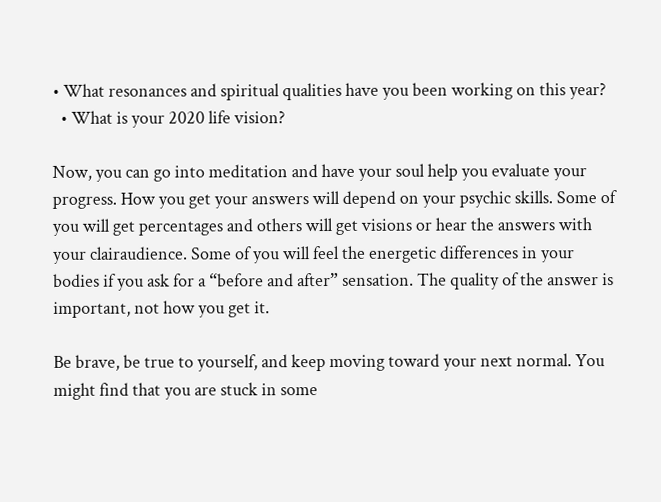• What resonances and spiritual qualities have you been working on this year?
  • What is your 2020 life vision?

Now, you can go into meditation and have your soul help you evaluate your progress. How you get your answers will depend on your psychic skills. Some of you will get percentages and others will get visions or hear the answers with your clairaudience. Some of you will feel the energetic differences in your bodies if you ask for a “before and after” sensation. The quality of the answer is important, not how you get it.

Be brave, be true to yourself, and keep moving toward your next normal. You might find that you are stuck in some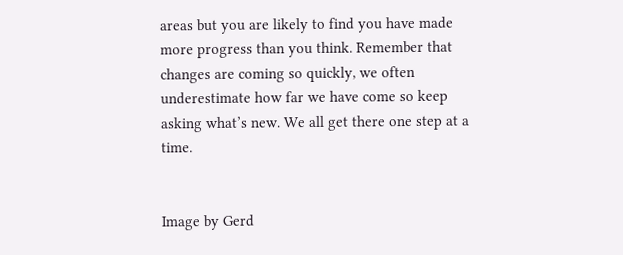areas but you are likely to find you have made more progress than you think. Remember that changes are coming so quickly, we often underestimate how far we have come so keep asking what’s new. We all get there one step at a time.


Image by Gerd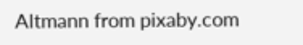Altmann from pixaby.com